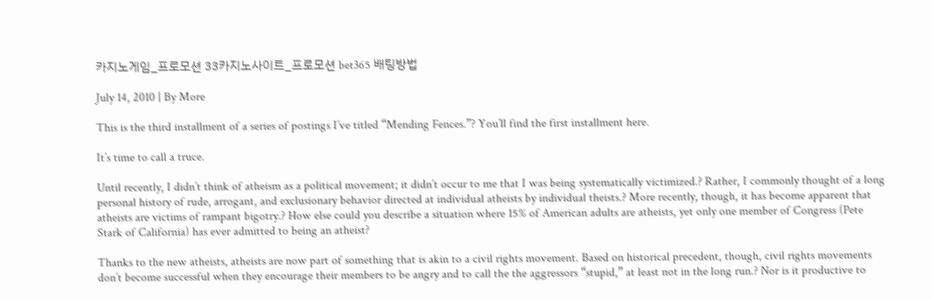카지노게임_프로모션 33카지노사이트_프로모션 bet365 배팅방법

July 14, 2010 | By More

This is the third installment of a series of postings I’ve titled “Mending Fences.”? You’ll find the first installment here.

It’s time to call a truce.

Until recently, I didn’t think of atheism as a political movement; it didn’t occur to me that I was being systematically victimized.? Rather, I commonly thought of a long personal history of rude, arrogant, and exclusionary behavior directed at individual atheists by individual theists.? More recently, though, it has become apparent that atheists are victims of rampant bigotry.? How else could you describe a situation where 15% of American adults are atheists, yet only one member of Congress (Pete Stark of California) has ever admitted to being an atheist?

Thanks to the new atheists, atheists are now part of something that is akin to a civil rights movement. Based on historical precedent, though, civil rights movements don’t become successful when they encourage their members to be angry and to call the the aggressors “stupid,” at least not in the long run.? Nor is it productive to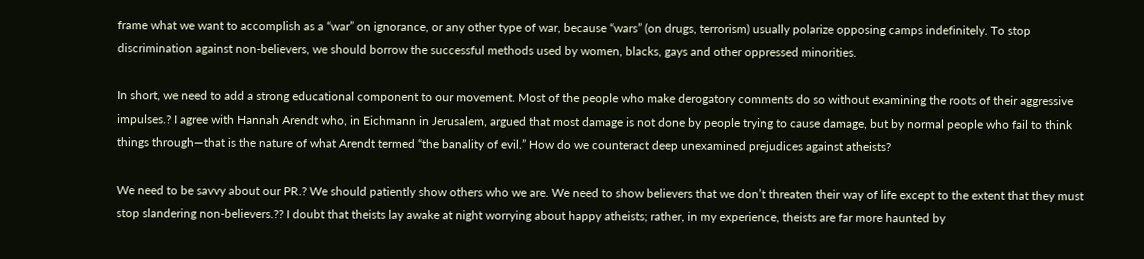frame what we want to accomplish as a “war” on ignorance, or any other type of war, because “wars” (on drugs, terrorism) usually polarize opposing camps indefinitely. To stop discrimination against non-believers, we should borrow the successful methods used by women, blacks, gays and other oppressed minorities.

In short, we need to add a strong educational component to our movement. Most of the people who make derogatory comments do so without examining the roots of their aggressive impulses.? I agree with Hannah Arendt who, in Eichmann in Jerusalem, argued that most damage is not done by people trying to cause damage, but by normal people who fail to think things through—that is the nature of what Arendt termed “the banality of evil.” How do we counteract deep unexamined prejudices against atheists?

We need to be savvy about our PR.? We should patiently show others who we are. We need to show believers that we don’t threaten their way of life except to the extent that they must stop slandering non-believers.?? I doubt that theists lay awake at night worrying about happy atheists; rather, in my experience, theists are far more haunted by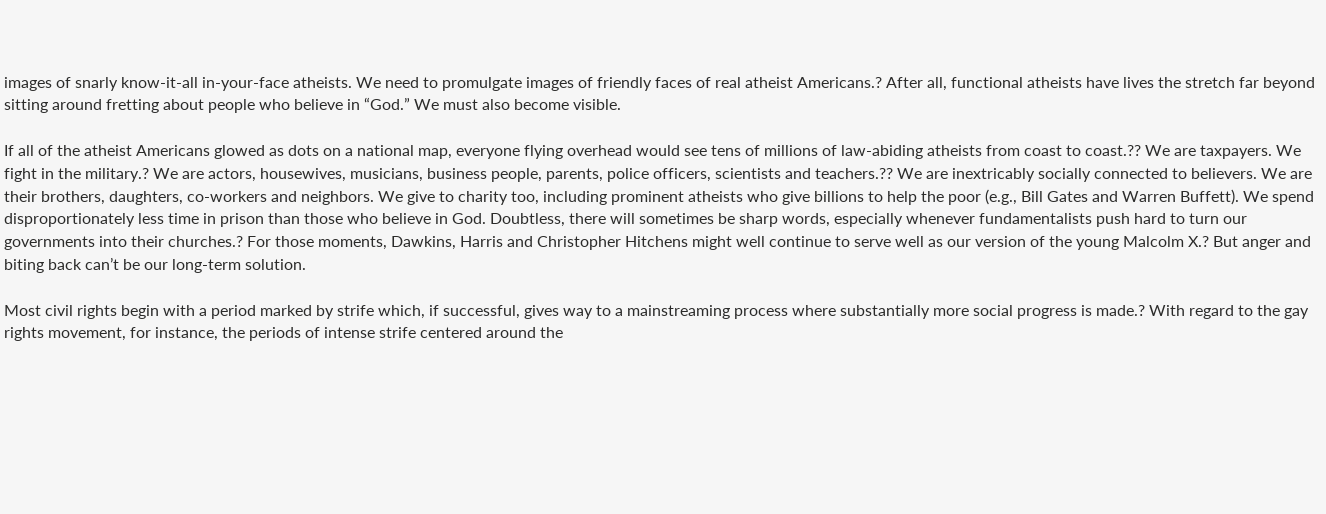images of snarly know-it-all in-your-face atheists. We need to promulgate images of friendly faces of real atheist Americans.? After all, functional atheists have lives the stretch far beyond sitting around fretting about people who believe in “God.” We must also become visible.

If all of the atheist Americans glowed as dots on a national map, everyone flying overhead would see tens of millions of law-abiding atheists from coast to coast.?? We are taxpayers. We fight in the military.? We are actors, housewives, musicians, business people, parents, police officers, scientists and teachers.?? We are inextricably socially connected to believers. We are their brothers, daughters, co-workers and neighbors. We give to charity too, including prominent atheists who give billions to help the poor (e.g., Bill Gates and Warren Buffett). We spend disproportionately less time in prison than those who believe in God. Doubtless, there will sometimes be sharp words, especially whenever fundamentalists push hard to turn our governments into their churches.? For those moments, Dawkins, Harris and Christopher Hitchens might well continue to serve well as our version of the young Malcolm X.? But anger and biting back can’t be our long-term solution.

Most civil rights begin with a period marked by strife which, if successful, gives way to a mainstreaming process where substantially more social progress is made.? With regard to the gay rights movement, for instance, the periods of intense strife centered around the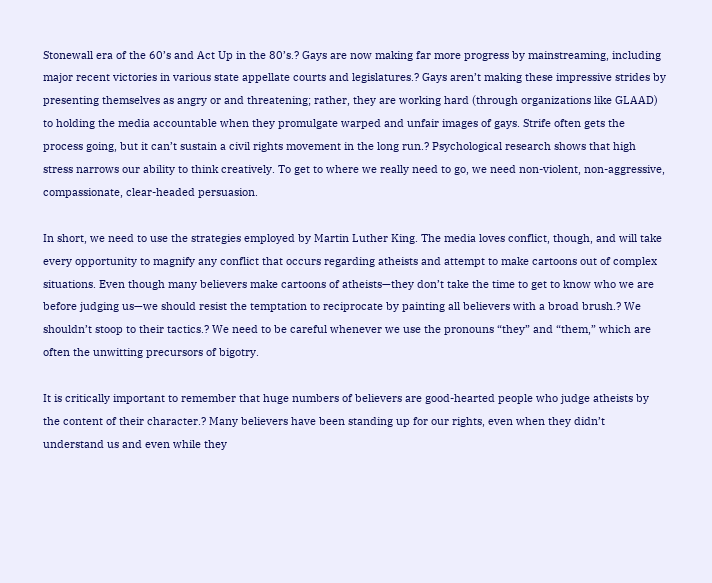Stonewall era of the 60’s and Act Up in the 80’s.? Gays are now making far more progress by mainstreaming, including major recent victories in various state appellate courts and legislatures.? Gays aren’t making these impressive strides by presenting themselves as angry or and threatening; rather, they are working hard (through organizations like GLAAD) to holding the media accountable when they promulgate warped and unfair images of gays. Strife often gets the process going, but it can’t sustain a civil rights movement in the long run.? Psychological research shows that high stress narrows our ability to think creatively. To get to where we really need to go, we need non-violent, non-aggressive, compassionate, clear-headed persuasion.

In short, we need to use the strategies employed by Martin Luther King. The media loves conflict, though, and will take every opportunity to magnify any conflict that occurs regarding atheists and attempt to make cartoons out of complex situations. Even though many believers make cartoons of atheists—they don’t take the time to get to know who we are before judging us—we should resist the temptation to reciprocate by painting all believers with a broad brush.? We shouldn’t stoop to their tactics.? We need to be careful whenever we use the pronouns “they” and “them,” which are often the unwitting precursors of bigotry.

It is critically important to remember that huge numbers of believers are good-hearted people who judge atheists by the content of their character.? Many believers have been standing up for our rights, even when they didn’t understand us and even while they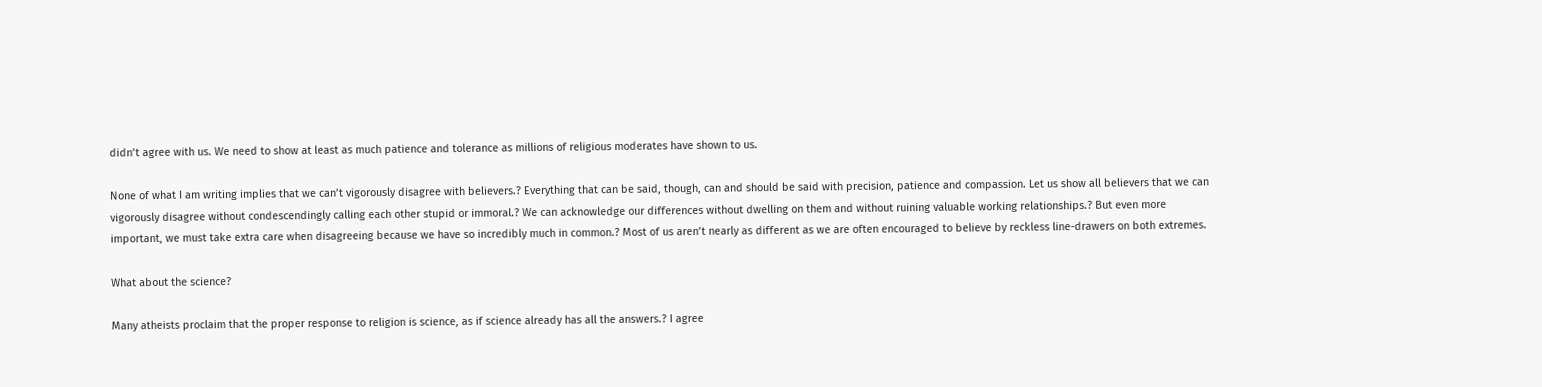didn’t agree with us. We need to show at least as much patience and tolerance as millions of religious moderates have shown to us.

None of what I am writing implies that we can’t vigorously disagree with believers.? Everything that can be said, though, can and should be said with precision, patience and compassion. Let us show all believers that we can vigorously disagree without condescendingly calling each other stupid or immoral.? We can acknowledge our differences without dwelling on them and without ruining valuable working relationships.? But even more important, we must take extra care when disagreeing because we have so incredibly much in common.? Most of us aren’t nearly as different as we are often encouraged to believe by reckless line-drawers on both extremes.

What about the science?

Many atheists proclaim that the proper response to religion is science, as if science already has all the answers.? I agree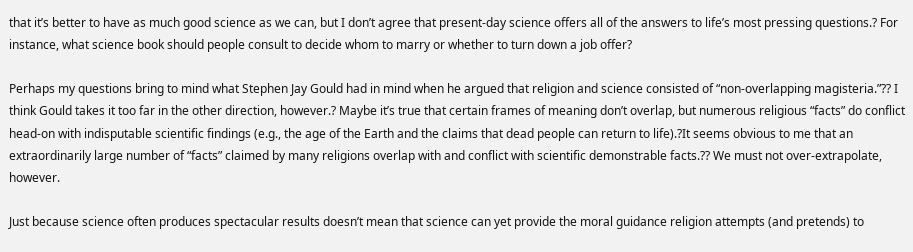that it’s better to have as much good science as we can, but I don’t agree that present-day science offers all of the answers to life’s most pressing questions.? For instance, what science book should people consult to decide whom to marry or whether to turn down a job offer?

Perhaps my questions bring to mind what Stephen Jay Gould had in mind when he argued that religion and science consisted of “non-overlapping magisteria.”?? I think Gould takes it too far in the other direction, however.? Maybe it’s true that certain frames of meaning don’t overlap, but numerous religious “facts” do conflict head-on with indisputable scientific findings (e.g., the age of the Earth and the claims that dead people can return to life).?It seems obvious to me that an extraordinarily large number of “facts” claimed by many religions overlap with and conflict with scientific demonstrable facts.?? We must not over-extrapolate, however.

Just because science often produces spectacular results doesn’t mean that science can yet provide the moral guidance religion attempts (and pretends) to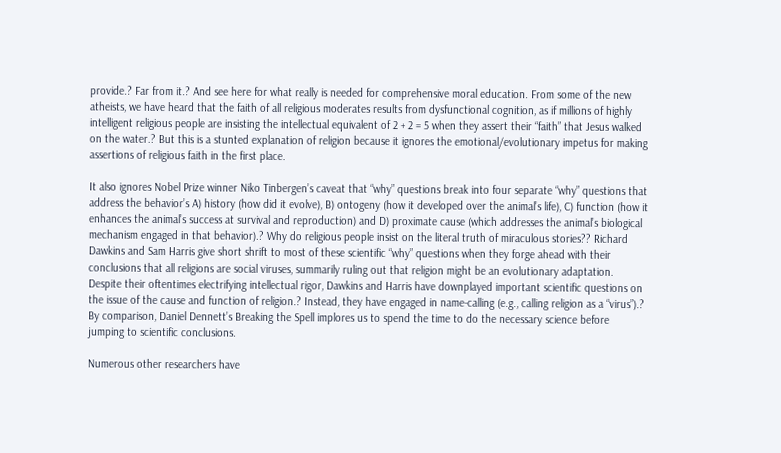provide.? Far from it.? And see here for what really is needed for comprehensive moral education. From some of the new atheists, we have heard that the faith of all religious moderates results from dysfunctional cognition, as if millions of highly intelligent religious people are insisting the intellectual equivalent of 2 + 2 = 5 when they assert their “faith” that Jesus walked on the water.? But this is a stunted explanation of religion because it ignores the emotional/evolutionary impetus for making assertions of religious faith in the first place.

It also ignores Nobel Prize winner Niko Tinbergen’s caveat that “why” questions break into four separate “why” questions that address the behavior’s A) history (how did it evolve), B) ontogeny (how it developed over the animal’s life), C) function (how it enhances the animal’s success at survival and reproduction) and D) proximate cause (which addresses the animal’s biological mechanism engaged in that behavior).? Why do religious people insist on the literal truth of miraculous stories?? Richard Dawkins and Sam Harris give short shrift to most of these scientific “why” questions when they forge ahead with their conclusions that all religions are social viruses, summarily ruling out that religion might be an evolutionary adaptation. Despite their oftentimes electrifying intellectual rigor, Dawkins and Harris have downplayed important scientific questions on the issue of the cause and function of religion.? Instead, they have engaged in name-calling (e.g., calling religion as a “virus”).? By comparison, Daniel Dennett’s Breaking the Spell implores us to spend the time to do the necessary science before jumping to scientific conclusions.

Numerous other researchers have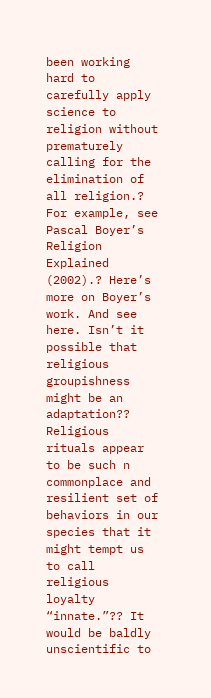been working hard to carefully apply science to religion without prematurely calling for the elimination of all religion.? For example, see Pascal Boyer’s Religion Explained (2002).? Here’s more on Boyer’s work. And see here. Isn’t it possible that religious groupishness might be an adaptation?? Religious rituals appear to be such n commonplace and resilient set of behaviors in our species that it might tempt us to call religious loyalty “innate.”?? It would be baldly unscientific to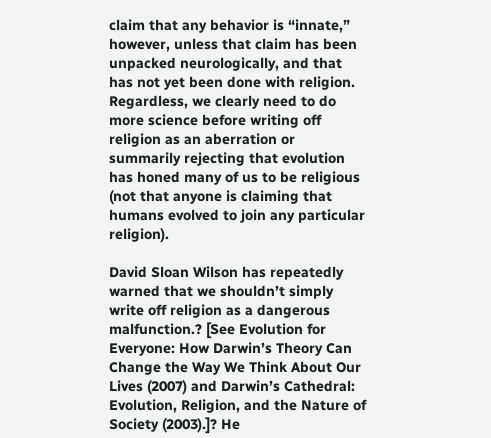claim that any behavior is “innate,” however, unless that claim has been unpacked neurologically, and that has not yet been done with religion. Regardless, we clearly need to do more science before writing off religion as an aberration or summarily rejecting that evolution has honed many of us to be religious (not that anyone is claiming that humans evolved to join any particular religion).

David Sloan Wilson has repeatedly warned that we shouldn’t simply write off religion as a dangerous malfunction.? [See Evolution for Everyone: How Darwin’s Theory Can Change the Way We Think About Our Lives (2007) and Darwin’s Cathedral: Evolution, Religion, and the Nature of Society (2003).]? He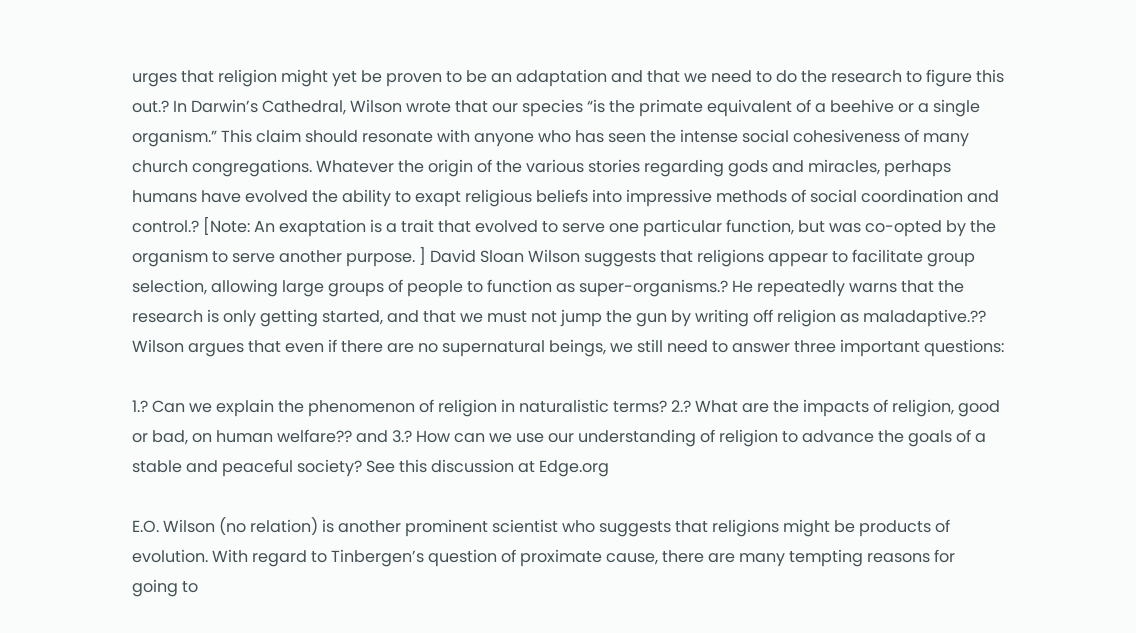urges that religion might yet be proven to be an adaptation and that we need to do the research to figure this out.? In Darwin’s Cathedral, Wilson wrote that our species “is the primate equivalent of a beehive or a single organism.” This claim should resonate with anyone who has seen the intense social cohesiveness of many church congregations. Whatever the origin of the various stories regarding gods and miracles, perhaps humans have evolved the ability to exapt religious beliefs into impressive methods of social coordination and control.? [Note: An exaptation is a trait that evolved to serve one particular function, but was co-opted by the organism to serve another purpose. ] David Sloan Wilson suggests that religions appear to facilitate group selection, allowing large groups of people to function as super-organisms.? He repeatedly warns that the research is only getting started, and that we must not jump the gun by writing off religion as maladaptive.?? Wilson argues that even if there are no supernatural beings, we still need to answer three important questions:

1.? Can we explain the phenomenon of religion in naturalistic terms? 2.? What are the impacts of religion, good or bad, on human welfare?? and 3.? How can we use our understanding of religion to advance the goals of a stable and peaceful society? See this discussion at Edge.org

E.O. Wilson (no relation) is another prominent scientist who suggests that religions might be products of evolution. With regard to Tinbergen’s question of proximate cause, there are many tempting reasons for going to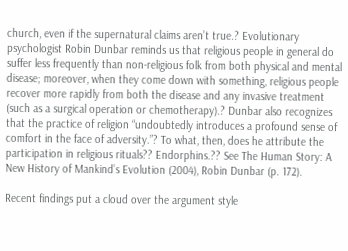church, even if the supernatural claims aren’t true.? Evolutionary psychologist Robin Dunbar reminds us that religious people in general do suffer less frequently than non-religious folk from both physical and mental disease; moreover, when they come down with something, religious people recover more rapidly from both the disease and any invasive treatment (such as a surgical operation or chemotherapy).? Dunbar also recognizes that the practice of religion “undoubtedly introduces a profound sense of comfort in the face of adversity.”? To what, then, does he attribute the participation in religious rituals?? Endorphins.?? See The Human Story: A New History of Mankind’s Evolution (2004), Robin Dunbar (p. 172).

Recent findings put a cloud over the argument style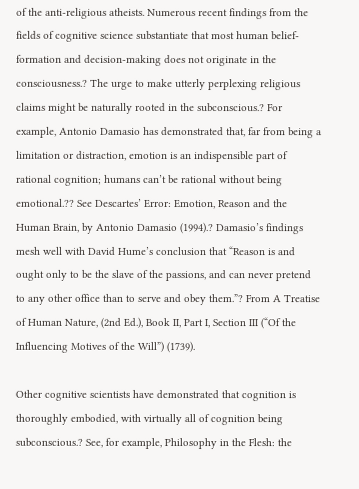of the anti-religious atheists. Numerous recent findings from the fields of cognitive science substantiate that most human belief-formation and decision-making does not originate in the consciousness.? The urge to make utterly perplexing religious claims might be naturally rooted in the subconscious.? For example, Antonio Damasio has demonstrated that, far from being a limitation or distraction, emotion is an indispensible part of rational cognition; humans can’t be rational without being emotional.?? See Descartes’ Error: Emotion, Reason and the Human Brain, by Antonio Damasio (1994).? Damasio’s findings mesh well with David Hume’s conclusion that “Reason is and ought only to be the slave of the passions, and can never pretend to any other office than to serve and obey them.”? From A Treatise of Human Nature, (2nd Ed.), Book II, Part I, Section III (“Of the Influencing Motives of the Will”) (1739).

Other cognitive scientists have demonstrated that cognition is thoroughly embodied, with virtually all of cognition being subconscious.? See, for example, Philosophy in the Flesh: the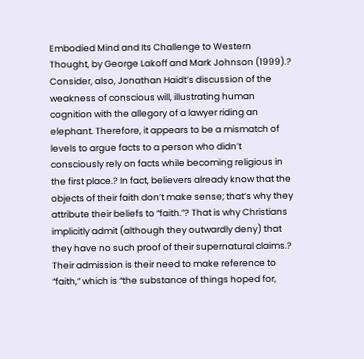Embodied Mind and Its Challenge to Western Thought, by George Lakoff and Mark Johnson (1999).? Consider, also, Jonathan Haidt’s discussion of the weakness of conscious will, illustrating human cognition with the allegory of a lawyer riding an elephant. Therefore, it appears to be a mismatch of levels to argue facts to a person who didn’t consciously rely on facts while becoming religious in the first place.? In fact, believers already know that the objects of their faith don’t make sense; that’s why they attribute their beliefs to “faith.”? That is why Christians implicitly admit (although they outwardly deny) that they have no such proof of their supernatural claims.? Their admission is their need to make reference to “faith,” which is “the substance of things hoped for,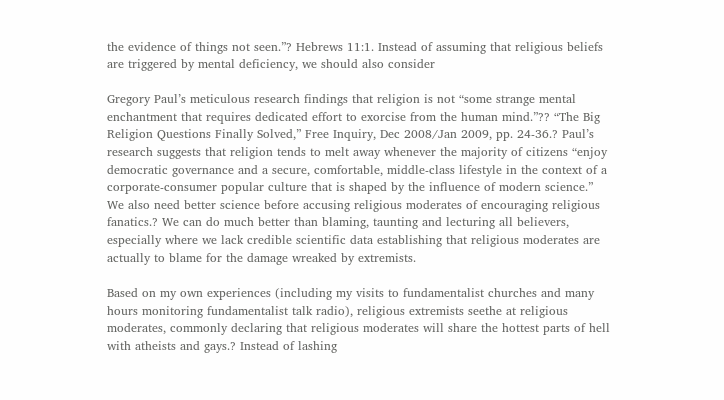the evidence of things not seen.”? Hebrews 11:1. Instead of assuming that religious beliefs are triggered by mental deficiency, we should also consider

Gregory Paul’s meticulous research findings that religion is not “some strange mental enchantment that requires dedicated effort to exorcise from the human mind.”?? “The Big Religion Questions Finally Solved,” Free Inquiry, Dec 2008/Jan 2009, pp. 24-36.? Paul’s research suggests that religion tends to melt away whenever the majority of citizens “enjoy democratic governance and a secure, comfortable, middle-class lifestyle in the context of a corporate-consumer popular culture that is shaped by the influence of modern science.” We also need better science before accusing religious moderates of encouraging religious fanatics.? We can do much better than blaming, taunting and lecturing all believers, especially where we lack credible scientific data establishing that religious moderates are actually to blame for the damage wreaked by extremists.

Based on my own experiences (including my visits to fundamentalist churches and many hours monitoring fundamentalist talk radio), religious extremists seethe at religious moderates, commonly declaring that religious moderates will share the hottest parts of hell with atheists and gays.? Instead of lashing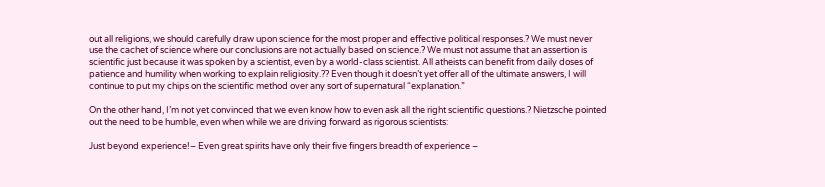out all religions, we should carefully draw upon science for the most proper and effective political responses.? We must never use the cachet of science where our conclusions are not actually based on science.? We must not assume that an assertion is scientific just because it was spoken by a scientist, even by a world-class scientist. All atheists can benefit from daily doses of patience and humility when working to explain religiosity.?? Even though it doesn’t yet offer all of the ultimate answers, I will continue to put my chips on the scientific method over any sort of supernatural “explanation.”

On the other hand, I’m not yet convinced that we even know how to even ask all the right scientific questions.? Nietzsche pointed out the need to be humble, even when while we are driving forward as rigorous scientists:

Just beyond experience!– Even great spirits have only their five fingers breadth of experience –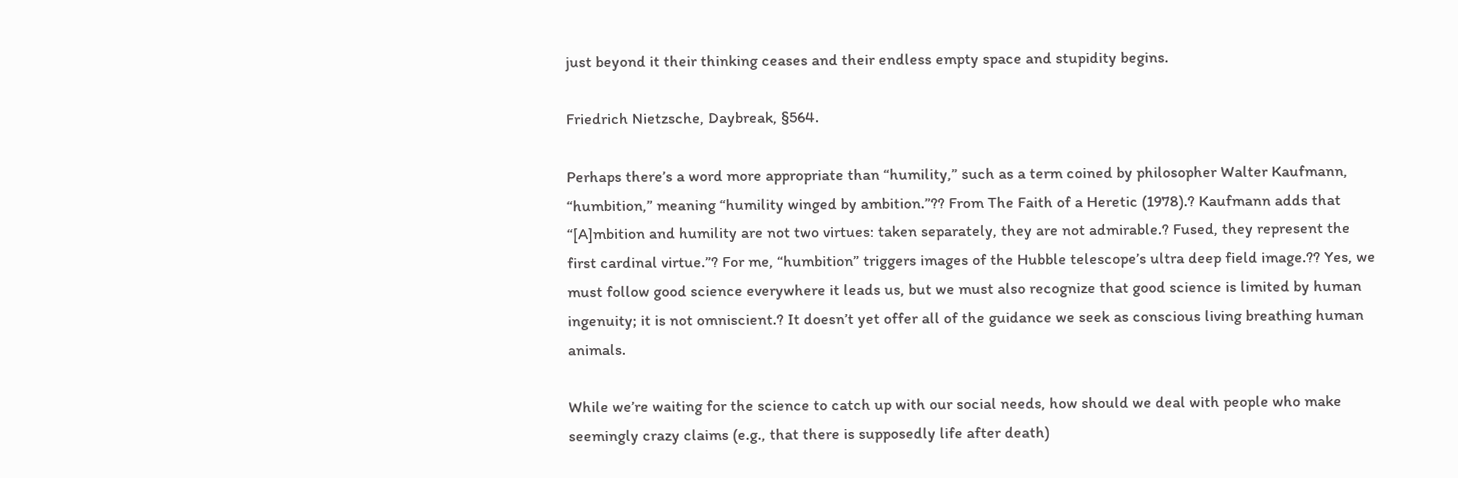just beyond it their thinking ceases and their endless empty space and stupidity begins.

Friedrich Nietzsche, Daybreak, §564.

Perhaps there’s a word more appropriate than “humility,” such as a term coined by philosopher Walter Kaufmann, “humbition,” meaning “humility winged by ambition.”?? From The Faith of a Heretic (1978).? Kaufmann adds that “[A]mbition and humility are not two virtues: taken separately, they are not admirable.? Fused, they represent the first cardinal virtue.”? For me, “humbition” triggers images of the Hubble telescope’s ultra deep field image.?? Yes, we must follow good science everywhere it leads us, but we must also recognize that good science is limited by human ingenuity; it is not omniscient.? It doesn’t yet offer all of the guidance we seek as conscious living breathing human animals.

While we’re waiting for the science to catch up with our social needs, how should we deal with people who make seemingly crazy claims (e.g., that there is supposedly life after death)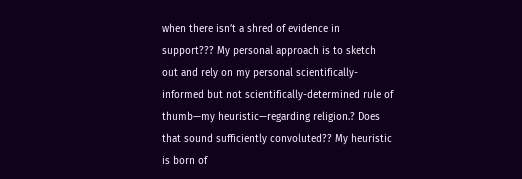when there isn’t a shred of evidence in support??? My personal approach is to sketch out and rely on my personal scientifically-informed but not scientifically-determined rule of thumb—my heuristic—regarding religion.? Does that sound sufficiently convoluted?? My heuristic is born of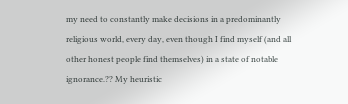my need to constantly make decisions in a predominantly religious world, every day, even though I find myself (and all other honest people find themselves) in a state of notable ignorance.?? My heuristic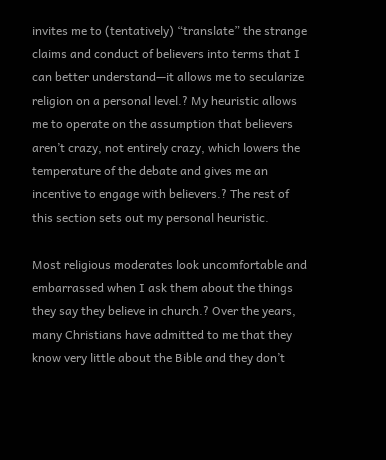invites me to (tentatively) “translate” the strange claims and conduct of believers into terms that I can better understand—it allows me to secularize religion on a personal level.? My heuristic allows me to operate on the assumption that believers aren’t crazy, not entirely crazy, which lowers the temperature of the debate and gives me an incentive to engage with believers.? The rest of this section sets out my personal heuristic.

Most religious moderates look uncomfortable and embarrassed when I ask them about the things they say they believe in church.? Over the years, many Christians have admitted to me that they know very little about the Bible and they don’t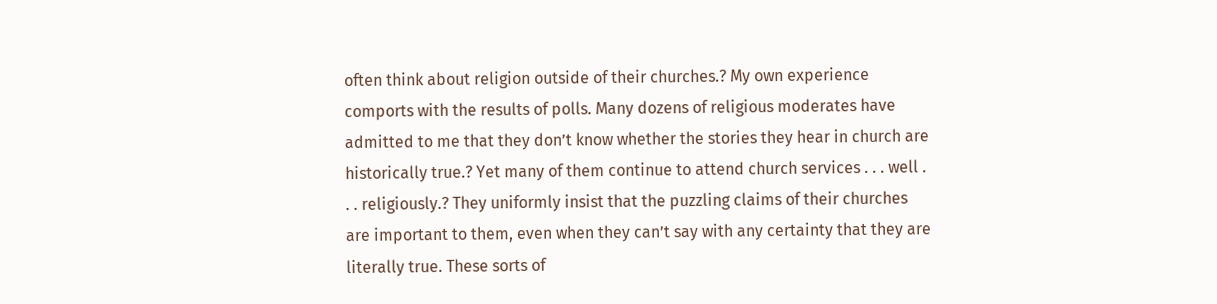often think about religion outside of their churches.? My own experience comports with the results of polls. Many dozens of religious moderates have admitted to me that they don’t know whether the stories they hear in church are historically true.? Yet many of them continue to attend church services . . . well . . . religiously.? They uniformly insist that the puzzling claims of their churches are important to them, even when they can’t say with any certainty that they are literally true. These sorts of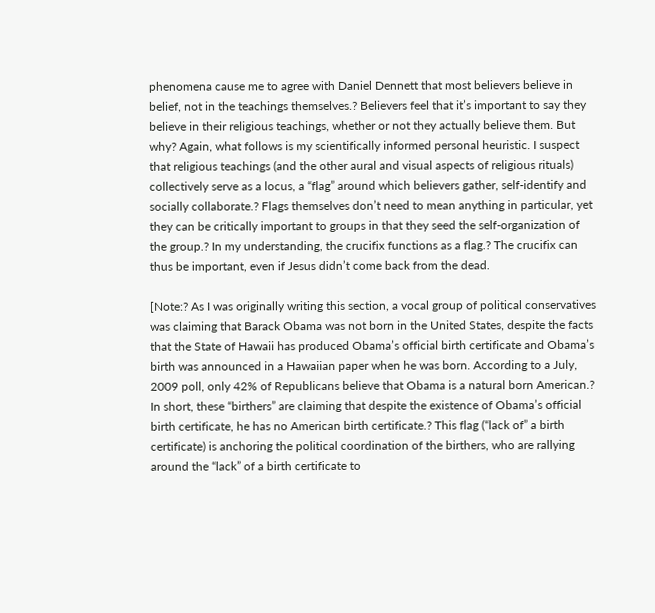phenomena cause me to agree with Daniel Dennett that most believers believe in belief, not in the teachings themselves.? Believers feel that it’s important to say they believe in their religious teachings, whether or not they actually believe them. But why? Again, what follows is my scientifically informed personal heuristic. I suspect that religious teachings (and the other aural and visual aspects of religious rituals) collectively serve as a locus, a “flag” around which believers gather, self-identify and socially collaborate.? Flags themselves don’t need to mean anything in particular, yet they can be critically important to groups in that they seed the self-organization of the group.? In my understanding, the crucifix functions as a flag.? The crucifix can thus be important, even if Jesus didn’t come back from the dead.

[Note:? As I was originally writing this section, a vocal group of political conservatives was claiming that Barack Obama was not born in the United States, despite the facts that the State of Hawaii has produced Obama’s official birth certificate and Obama’s birth was announced in a Hawaiian paper when he was born. According to a July, 2009 poll, only 42% of Republicans believe that Obama is a natural born American.? In short, these “birthers” are claiming that despite the existence of Obama’s official birth certificate, he has no American birth certificate.? This flag (“lack of” a birth certificate) is anchoring the political coordination of the birthers, who are rallying around the “lack” of a birth certificate to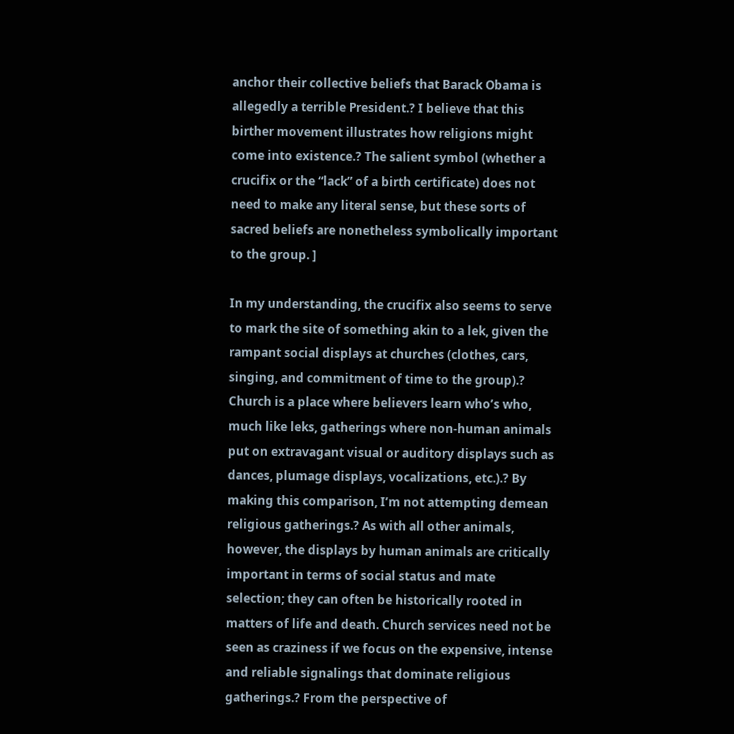anchor their collective beliefs that Barack Obama is allegedly a terrible President.? I believe that this birther movement illustrates how religions might come into existence.? The salient symbol (whether a crucifix or the “lack” of a birth certificate) does not need to make any literal sense, but these sorts of sacred beliefs are nonetheless symbolically important to the group. ]

In my understanding, the crucifix also seems to serve to mark the site of something akin to a lek, given the rampant social displays at churches (clothes, cars, singing, and commitment of time to the group).? Church is a place where believers learn who’s who, much like leks, gatherings where non-human animals put on extravagant visual or auditory displays such as dances, plumage displays, vocalizations, etc.).? By making this comparison, I’m not attempting demean religious gatherings.? As with all other animals, however, the displays by human animals are critically important in terms of social status and mate selection; they can often be historically rooted in matters of life and death. Church services need not be seen as craziness if we focus on the expensive, intense and reliable signalings that dominate religious gatherings.? From the perspective of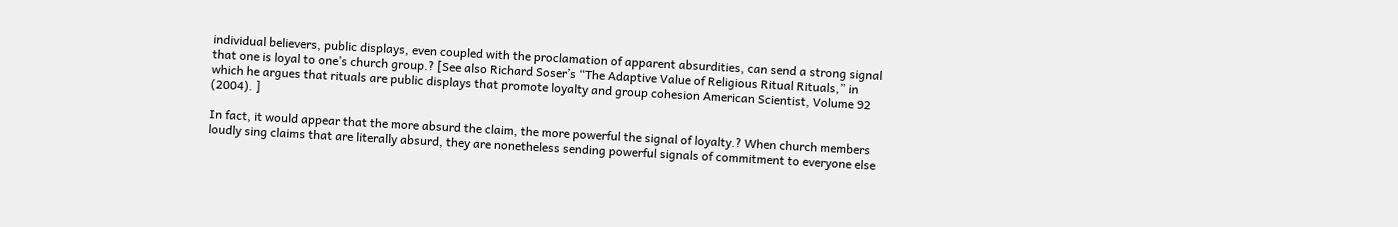individual believers, public displays, even coupled with the proclamation of apparent absurdities, can send a strong signal that one is loyal to one’s church group.? [See also Richard Soser’s “The Adaptive Value of Religious Ritual Rituals,” in which he argues that rituals are public displays that promote loyalty and group cohesion American Scientist, Volume 92 (2004). ]

In fact, it would appear that the more absurd the claim, the more powerful the signal of loyalty.? When church members loudly sing claims that are literally absurd, they are nonetheless sending powerful signals of commitment to everyone else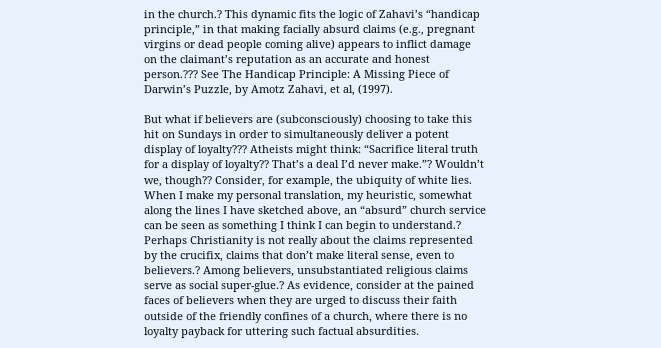in the church.? This dynamic fits the logic of Zahavi’s “handicap principle,” in that making facially absurd claims (e.g., pregnant virgins or dead people coming alive) appears to inflict damage on the claimant’s reputation as an accurate and honest person.??? See The Handicap Principle: A Missing Piece of Darwin’s Puzzle, by Amotz Zahavi, et al, (1997).

But what if believers are (subconsciously) choosing to take this hit on Sundays in order to simultaneously deliver a potent display of loyalty??? Atheists might think: “Sacrifice literal truth for a display of loyalty?? That’s a deal I’d never make.”? Wouldn’t we, though?? Consider, for example, the ubiquity of white lies. When I make my personal translation, my heuristic, somewhat along the lines I have sketched above, an “absurd” church service can be seen as something I think I can begin to understand.? Perhaps Christianity is not really about the claims represented by the crucifix, claims that don’t make literal sense, even to believers.? Among believers, unsubstantiated religious claims serve as social super-glue.? As evidence, consider at the pained faces of believers when they are urged to discuss their faith outside of the friendly confines of a church, where there is no loyalty payback for uttering such factual absurdities.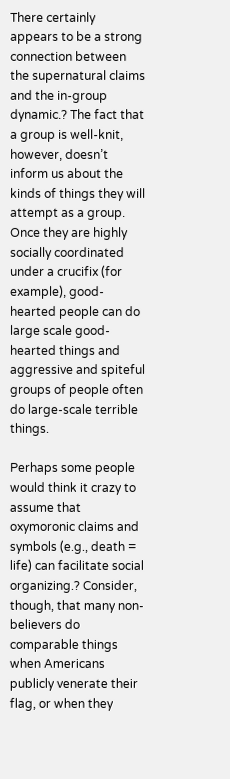There certainly appears to be a strong connection between the supernatural claims and the in-group dynamic.? The fact that a group is well-knit, however, doesn’t inform us about the kinds of things they will attempt as a group. Once they are highly socially coordinated under a crucifix (for example), good-hearted people can do large scale good-hearted things and aggressive and spiteful groups of people often do large-scale terrible things.

Perhaps some people would think it crazy to assume that oxymoronic claims and symbols (e.g., death = life) can facilitate social organizing.? Consider, though, that many non-believers do comparable things when Americans publicly venerate their flag, or when they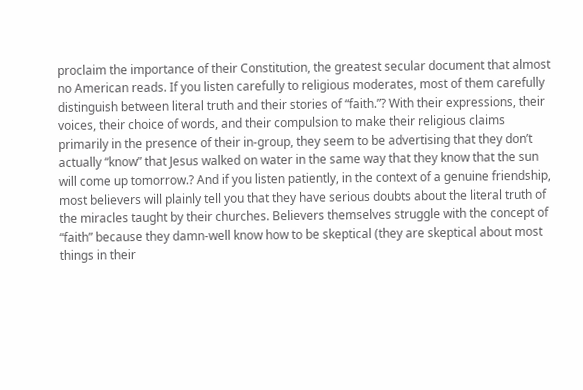proclaim the importance of their Constitution, the greatest secular document that almost no American reads. If you listen carefully to religious moderates, most of them carefully distinguish between literal truth and their stories of “faith.”? With their expressions, their voices, their choice of words, and their compulsion to make their religious claims primarily in the presence of their in-group, they seem to be advertising that they don’t actually “know” that Jesus walked on water in the same way that they know that the sun will come up tomorrow.? And if you listen patiently, in the context of a genuine friendship, most believers will plainly tell you that they have serious doubts about the literal truth of the miracles taught by their churches. Believers themselves struggle with the concept of “faith” because they damn-well know how to be skeptical (they are skeptical about most things in their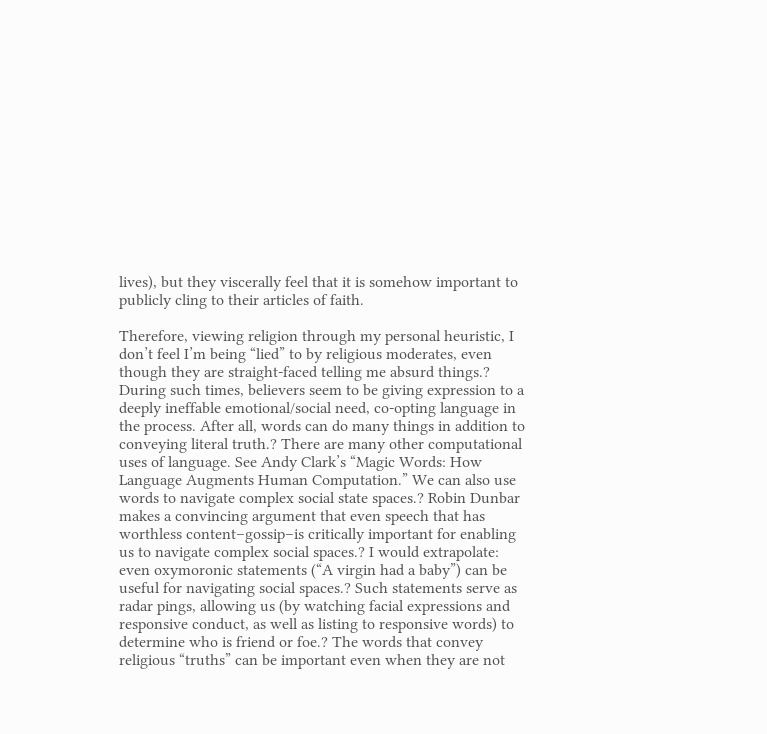lives), but they viscerally feel that it is somehow important to publicly cling to their articles of faith.

Therefore, viewing religion through my personal heuristic, I don’t feel I’m being “lied” to by religious moderates, even though they are straight-faced telling me absurd things.? During such times, believers seem to be giving expression to a deeply ineffable emotional/social need, co-opting language in the process. After all, words can do many things in addition to conveying literal truth.? There are many other computational uses of language. See Andy Clark’s “Magic Words: How Language Augments Human Computation.” We can also use words to navigate complex social state spaces.? Robin Dunbar makes a convincing argument that even speech that has worthless content–gossip–is critically important for enabling us to navigate complex social spaces.? I would extrapolate: even oxymoronic statements (“A virgin had a baby”) can be useful for navigating social spaces.? Such statements serve as radar pings, allowing us (by watching facial expressions and responsive conduct, as well as listing to responsive words) to determine who is friend or foe.? The words that convey religious “truths” can be important even when they are not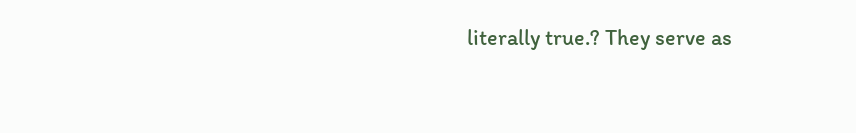literally true.? They serve as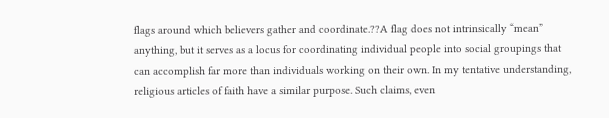flags around which believers gather and coordinate.??A flag does not intrinsically “mean” anything, but it serves as a locus for coordinating individual people into social groupings that can accomplish far more than individuals working on their own. In my tentative understanding, religious articles of faith have a similar purpose. Such claims, even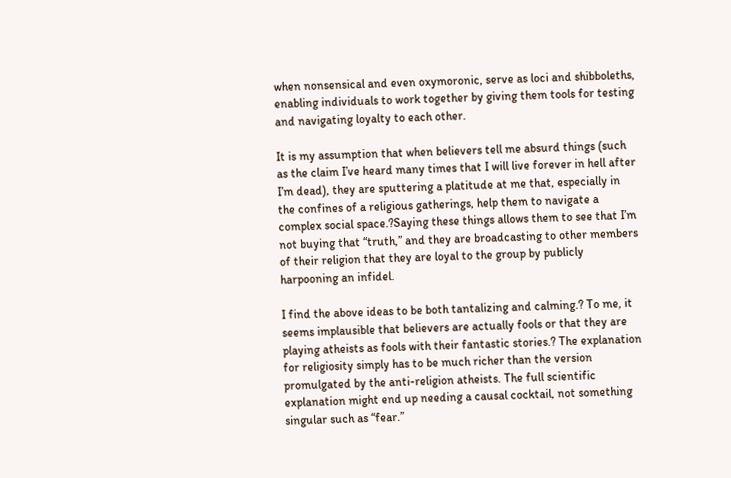when nonsensical and even oxymoronic, serve as loci and shibboleths, enabling individuals to work together by giving them tools for testing and navigating loyalty to each other.

It is my assumption that when believers tell me absurd things (such as the claim I’ve heard many times that I will live forever in hell after I’m dead), they are sputtering a platitude at me that, especially in the confines of a religious gatherings, help them to navigate a complex social space.?Saying these things allows them to see that I’m not buying that “truth,” and they are broadcasting to other members of their religion that they are loyal to the group by publicly harpooning an infidel.

I find the above ideas to be both tantalizing and calming.? To me, it seems implausible that believers are actually fools or that they are playing atheists as fools with their fantastic stories.? The explanation for religiosity simply has to be much richer than the version promulgated by the anti-religion atheists. The full scientific explanation might end up needing a causal cocktail, not something singular such as “fear.”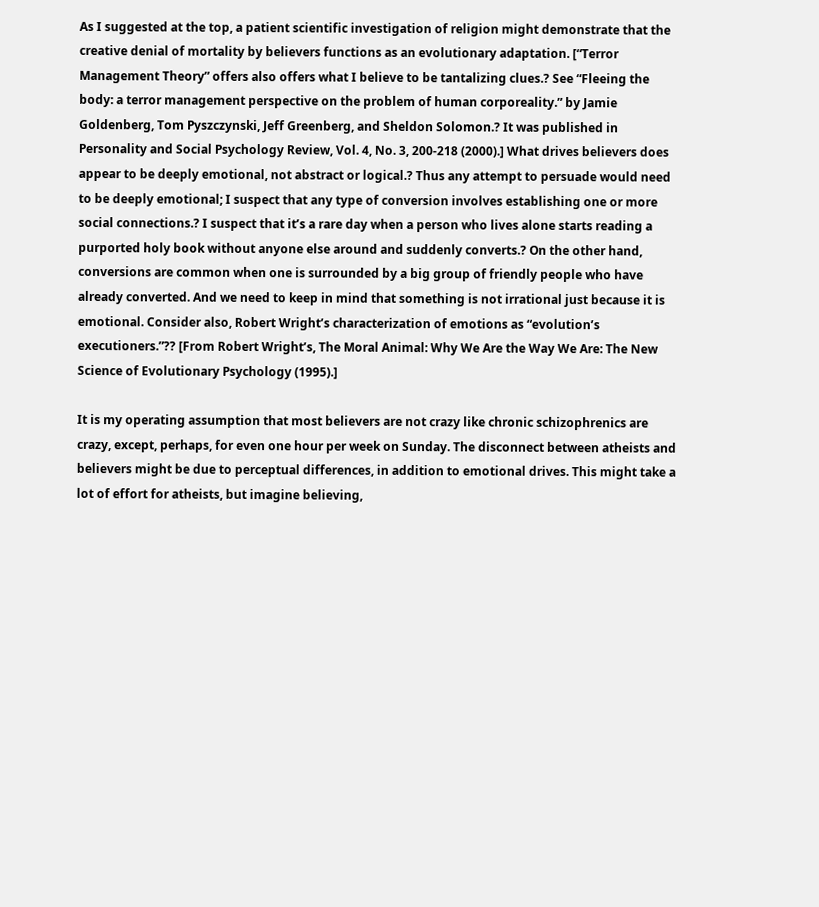As I suggested at the top, a patient scientific investigation of religion might demonstrate that the creative denial of mortality by believers functions as an evolutionary adaptation. [“Terror Management Theory” offers also offers what I believe to be tantalizing clues.? See “Fleeing the body: a terror management perspective on the problem of human corporeality.” by Jamie Goldenberg, Tom Pyszczynski, Jeff Greenberg, and Sheldon Solomon.? It was published in Personality and Social Psychology Review, Vol. 4, No. 3, 200-218 (2000).] What drives believers does appear to be deeply emotional, not abstract or logical.? Thus any attempt to persuade would need to be deeply emotional; I suspect that any type of conversion involves establishing one or more social connections.? I suspect that it’s a rare day when a person who lives alone starts reading a purported holy book without anyone else around and suddenly converts.? On the other hand, conversions are common when one is surrounded by a big group of friendly people who have already converted. And we need to keep in mind that something is not irrational just because it is emotional. Consider also, Robert Wright’s characterization of emotions as “evolution’s executioners.”?? [From Robert Wright’s, The Moral Animal: Why We Are the Way We Are: The New Science of Evolutionary Psychology (1995).]

It is my operating assumption that most believers are not crazy like chronic schizophrenics are crazy, except, perhaps, for even one hour per week on Sunday. The disconnect between atheists and believers might be due to perceptual differences, in addition to emotional drives. This might take a lot of effort for atheists, but imagine believing,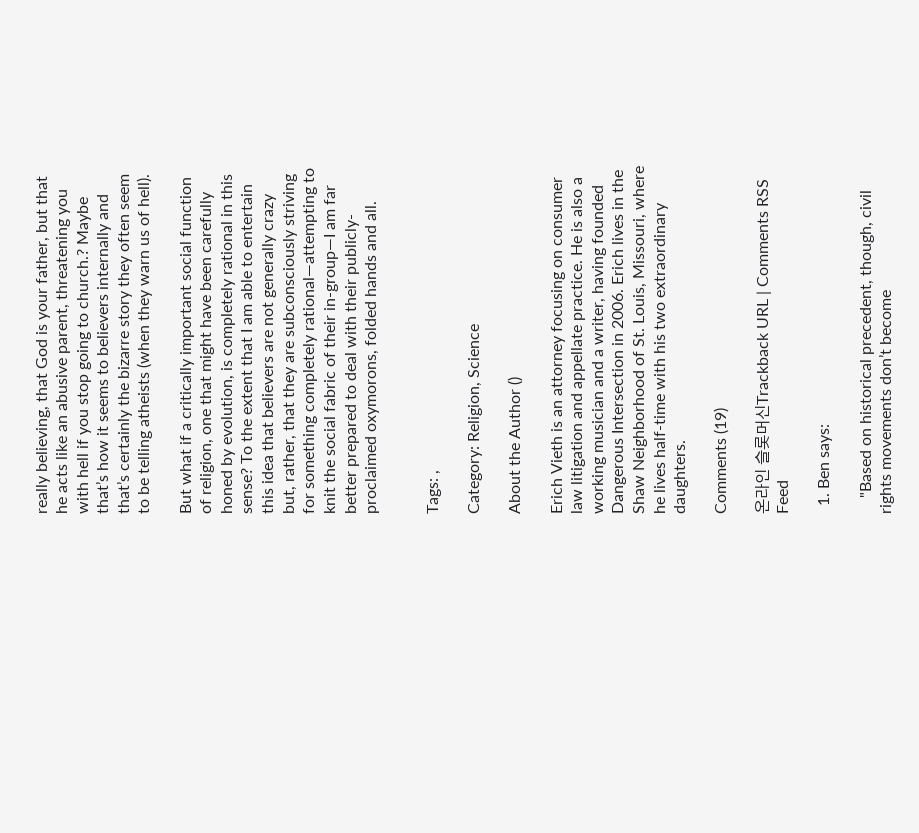really believing, that God is your father, but that he acts like an abusive parent, threatening you with hell if you stop going to church.? Maybe that’s how it seems to believers internally and that’s certainly the bizarre story they often seem to be telling atheists (when they warn us of hell).

But what if a critically important social function of religion, one that might have been carefully honed by evolution, is completely rational in this sense? To the extent that I am able to entertain this idea that believers are not generally crazy but, rather, that they are subconsciously striving for something completely rational—attempting to knit the social fabric of their in-group—I am far better prepared to deal with their publicly-proclaimed oxymorons, folded hands and all.


Tags: ,

Category: Religion, Science

About the Author ()

Erich Vieth is an attorney focusing on consumer law litigation and appellate practice. He is also a working musician and a writer, having founded Dangerous Intersection in 2006. Erich lives in the Shaw Neighborhood of St. Louis, Missouri, where he lives half-time with his two extraordinary daughters.

Comments (19)

온라인 슬롯머신Trackback URL | Comments RSS Feed

  1. Ben says:

    "Based on historical precedent, though, civil rights movements don’t become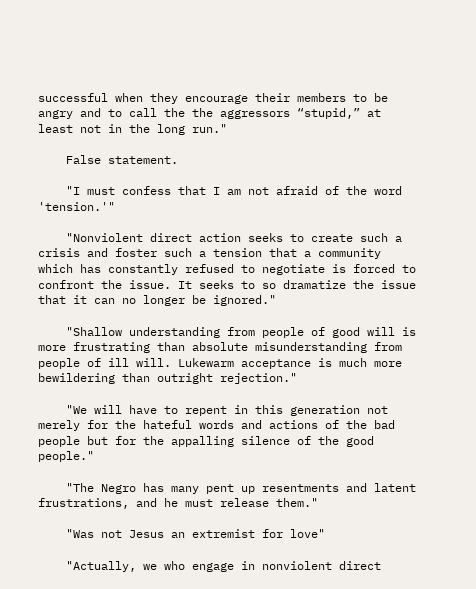successful when they encourage their members to be angry and to call the the aggressors “stupid,” at least not in the long run."

    False statement.

    "I must confess that I am not afraid of the word 'tension.'"

    "Nonviolent direct action seeks to create such a crisis and foster such a tension that a community which has constantly refused to negotiate is forced to confront the issue. It seeks to so dramatize the issue that it can no longer be ignored."

    "Shallow understanding from people of good will is more frustrating than absolute misunderstanding from people of ill will. Lukewarm acceptance is much more bewildering than outright rejection."

    "We will have to repent in this generation not merely for the hateful words and actions of the bad people but for the appalling silence of the good people."

    "The Negro has many pent up resentments and latent frustrations, and he must release them."

    "Was not Jesus an extremist for love"

    "Actually, we who engage in nonviolent direct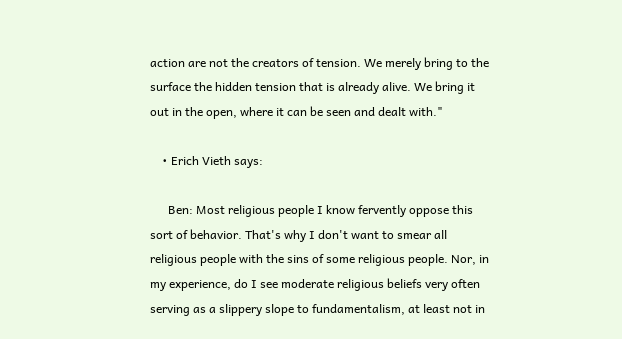action are not the creators of tension. We merely bring to the surface the hidden tension that is already alive. We bring it out in the open, where it can be seen and dealt with."

    • Erich Vieth says:

      Ben: Most religious people I know fervently oppose this sort of behavior. That's why I don't want to smear all religious people with the sins of some religious people. Nor, in my experience, do I see moderate religious beliefs very often serving as a slippery slope to fundamentalism, at least not in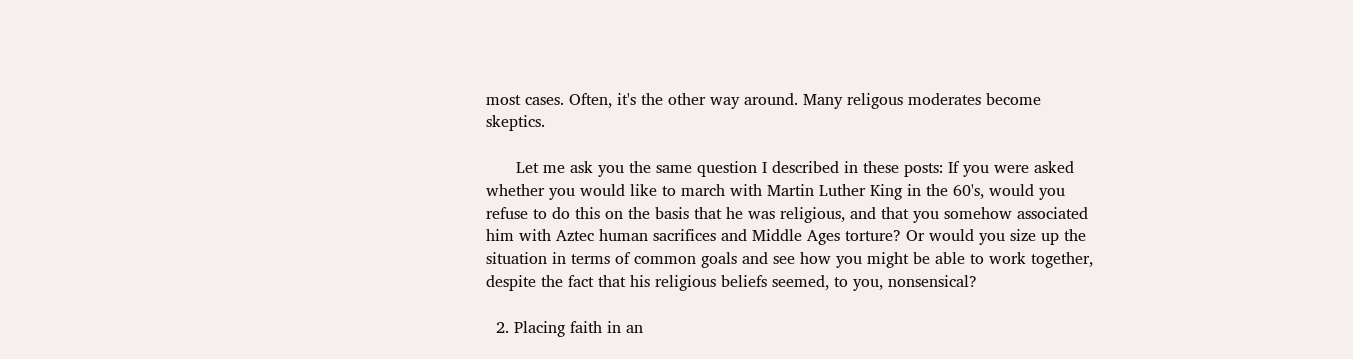most cases. Often, it's the other way around. Many religous moderates become skeptics.

      Let me ask you the same question I described in these posts: If you were asked whether you would like to march with Martin Luther King in the 60's, would you refuse to do this on the basis that he was religious, and that you somehow associated him with Aztec human sacrifices and Middle Ages torture? Or would you size up the situation in terms of common goals and see how you might be able to work together, despite the fact that his religious beliefs seemed, to you, nonsensical?

  2. Placing faith in an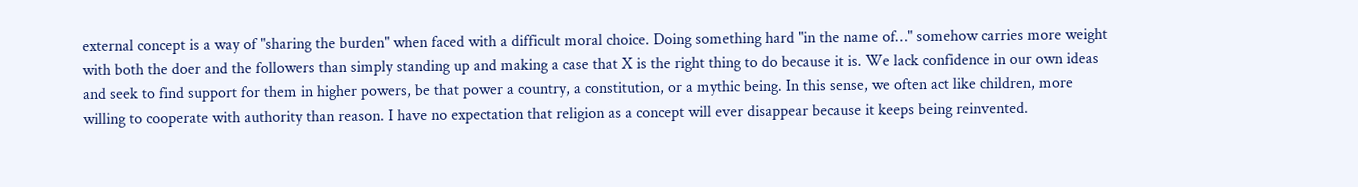external concept is a way of "sharing the burden" when faced with a difficult moral choice. Doing something hard "in the name of…" somehow carries more weight with both the doer and the followers than simply standing up and making a case that X is the right thing to do because it is. We lack confidence in our own ideas and seek to find support for them in higher powers, be that power a country, a constitution, or a mythic being. In this sense, we often act like children, more willing to cooperate with authority than reason. I have no expectation that religion as a concept will ever disappear because it keeps being reinvented.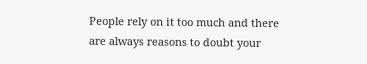People rely on it too much and there are always reasons to doubt your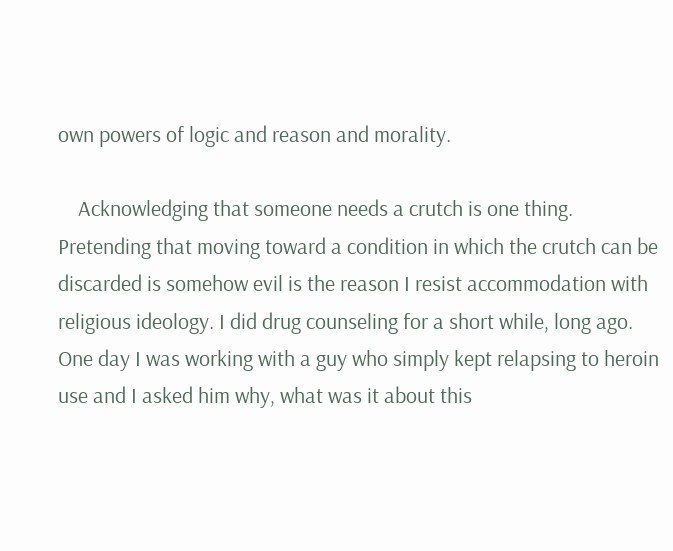own powers of logic and reason and morality.

    Acknowledging that someone needs a crutch is one thing. Pretending that moving toward a condition in which the crutch can be discarded is somehow evil is the reason I resist accommodation with religious ideology. I did drug counseling for a short while, long ago. One day I was working with a guy who simply kept relapsing to heroin use and I asked him why, what was it about this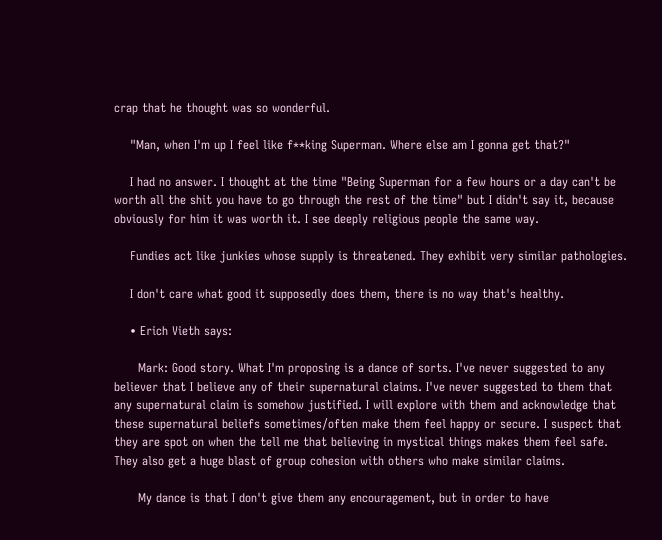crap that he thought was so wonderful.

    "Man, when I'm up I feel like f**king Superman. Where else am I gonna get that?"

    I had no answer. I thought at the time "Being Superman for a few hours or a day can't be worth all the shit you have to go through the rest of the time" but I didn't say it, because obviously for him it was worth it. I see deeply religious people the same way.

    Fundies act like junkies whose supply is threatened. They exhibit very similar pathologies.

    I don't care what good it supposedly does them, there is no way that's healthy.

    • Erich Vieth says:

      Mark: Good story. What I'm proposing is a dance of sorts. I've never suggested to any believer that I believe any of their supernatural claims. I've never suggested to them that any supernatural claim is somehow justified. I will explore with them and acknowledge that these supernatural beliefs sometimes/often make them feel happy or secure. I suspect that they are spot on when the tell me that believing in mystical things makes them feel safe. They also get a huge blast of group cohesion with others who make similar claims.

      My dance is that I don't give them any encouragement, but in order to have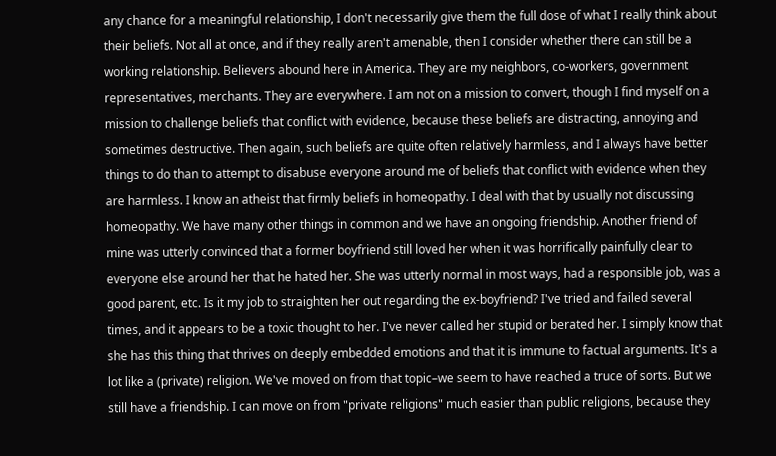any chance for a meaningful relationship, I don't necessarily give them the full dose of what I really think about their beliefs. Not all at once, and if they really aren't amenable, then I consider whether there can still be a working relationship. Believers abound here in America. They are my neighbors, co-workers, government representatives, merchants. They are everywhere. I am not on a mission to convert, though I find myself on a mission to challenge beliefs that conflict with evidence, because these beliefs are distracting, annoying and sometimes destructive. Then again, such beliefs are quite often relatively harmless, and I always have better things to do than to attempt to disabuse everyone around me of beliefs that conflict with evidence when they are harmless. I know an atheist that firmly beliefs in homeopathy. I deal with that by usually not discussing homeopathy. We have many other things in common and we have an ongoing friendship. Another friend of mine was utterly convinced that a former boyfriend still loved her when it was horrifically painfully clear to everyone else around her that he hated her. She was utterly normal in most ways, had a responsible job, was a good parent, etc. Is it my job to straighten her out regarding the ex-boyfriend? I've tried and failed several times, and it appears to be a toxic thought to her. I've never called her stupid or berated her. I simply know that she has this thing that thrives on deeply embedded emotions and that it is immune to factual arguments. It's a lot like a (private) religion. We've moved on from that topic–we seem to have reached a truce of sorts. But we still have a friendship. I can move on from "private religions" much easier than public religions, because they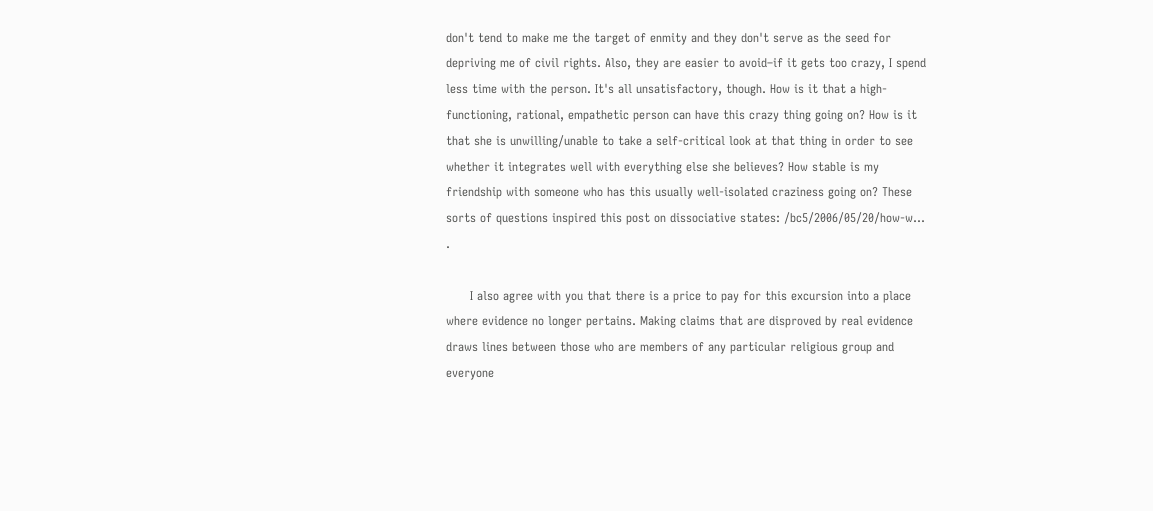don't tend to make me the target of enmity and they don't serve as the seed for depriving me of civil rights. Also, they are easier to avoid–if it gets too crazy, I spend less time with the person. It's all unsatisfactory, though. How is it that a high-functioning, rational, empathetic person can have this crazy thing going on? How is it that she is unwilling/unable to take a self-critical look at that thing in order to see whether it integrates well with everything else she believes? How stable is my friendship with someone who has this usually well-isolated craziness going on? These sorts of questions inspired this post on dissociative states: /bc5/2006/05/20/how-w… .

      I also agree with you that there is a price to pay for this excursion into a place where evidence no longer pertains. Making claims that are disproved by real evidence draws lines between those who are members of any particular religious group and everyone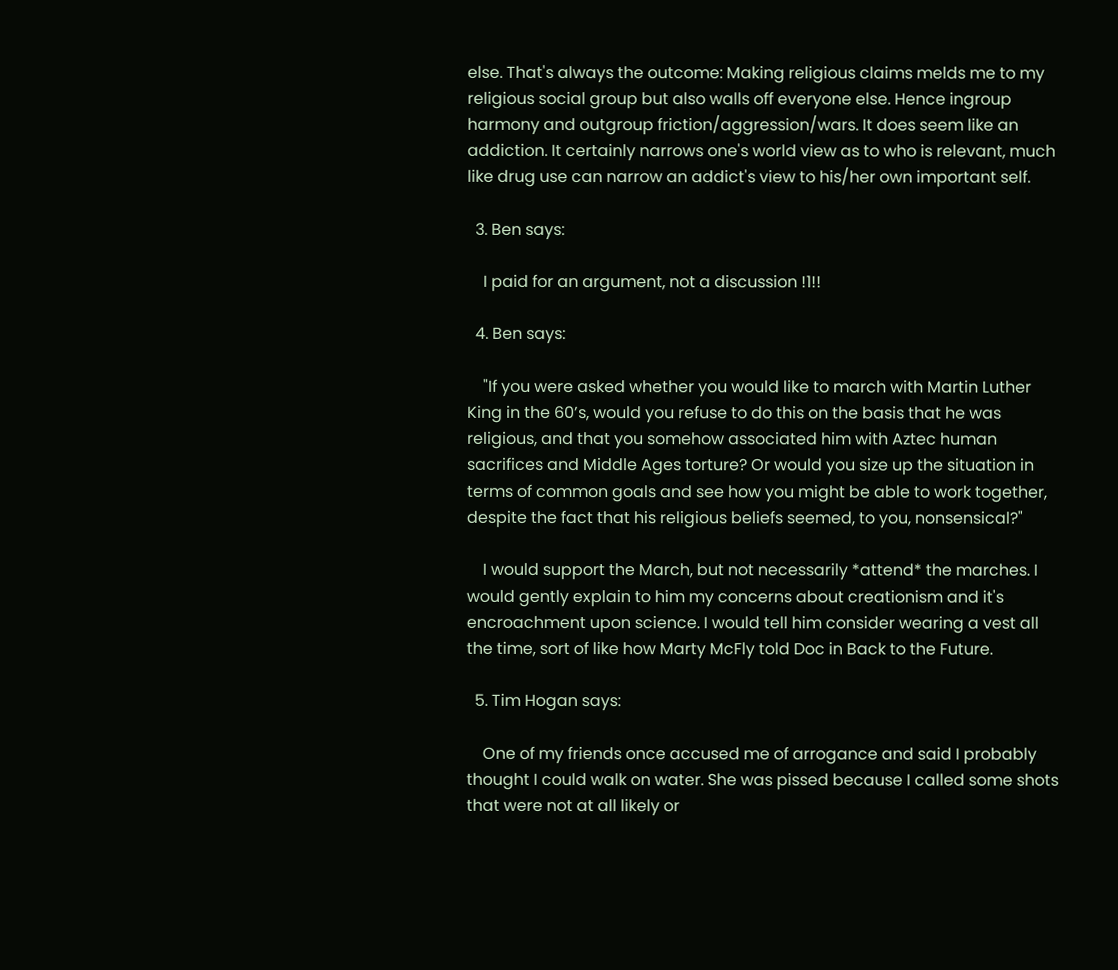else. That's always the outcome: Making religious claims melds me to my religious social group but also walls off everyone else. Hence ingroup harmony and outgroup friction/aggression/wars. It does seem like an addiction. It certainly narrows one's world view as to who is relevant, much like drug use can narrow an addict's view to his/her own important self.

  3. Ben says:

    I paid for an argument, not a discussion !1!!

  4. Ben says:

    "If you were asked whether you would like to march with Martin Luther King in the 60’s, would you refuse to do this on the basis that he was religious, and that you somehow associated him with Aztec human sacrifices and Middle Ages torture? Or would you size up the situation in terms of common goals and see how you might be able to work together, despite the fact that his religious beliefs seemed, to you, nonsensical?"

    I would support the March, but not necessarily *attend* the marches. I would gently explain to him my concerns about creationism and it's encroachment upon science. I would tell him consider wearing a vest all the time, sort of like how Marty McFly told Doc in Back to the Future.

  5. Tim Hogan says:

    One of my friends once accused me of arrogance and said I probably thought I could walk on water. She was pissed because I called some shots that were not at all likely or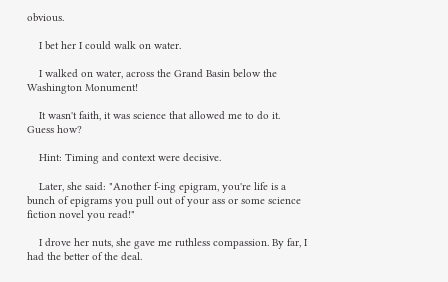obvious.

    I bet her I could walk on water.

    I walked on water, across the Grand Basin below the Washington Monument!

    It wasn't faith, it was science that allowed me to do it. Guess how?

    Hint: Timing and context were decisive.

    Later, she said: "Another f-ing epigram, you're life is a bunch of epigrams you pull out of your ass or some science fiction novel you read!"

    I drove her nuts, she gave me ruthless compassion. By far, I had the better of the deal.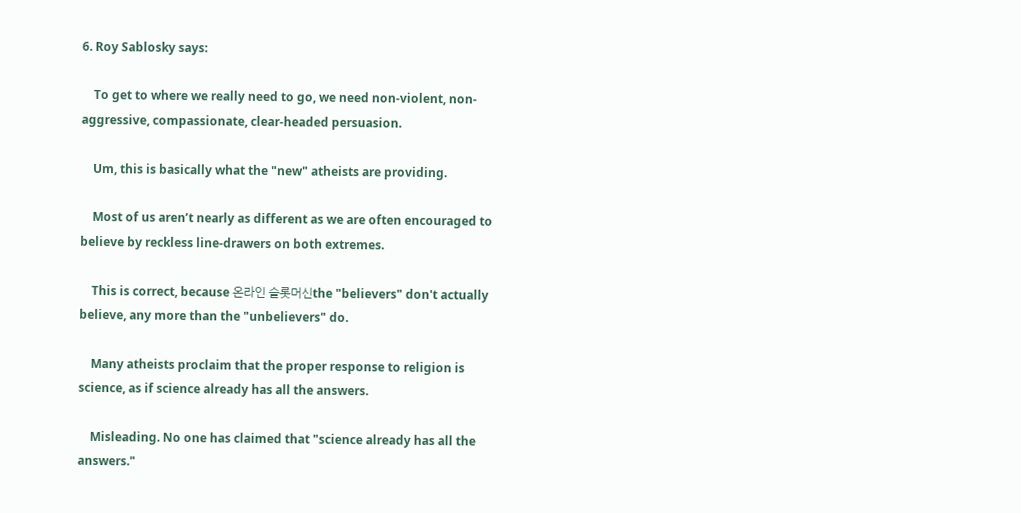6. Roy Sablosky says:

    To get to where we really need to go, we need non-violent, non-aggressive, compassionate, clear-headed persuasion.

    Um, this is basically what the "new" atheists are providing.

    Most of us aren’t nearly as different as we are often encouraged to believe by reckless line-drawers on both extremes.

    This is correct, because 온라인 슬롯머신the "believers" don't actually believe, any more than the "unbelievers" do.

    Many atheists proclaim that the proper response to religion is science, as if science already has all the answers.

    Misleading. No one has claimed that "science already has all the answers."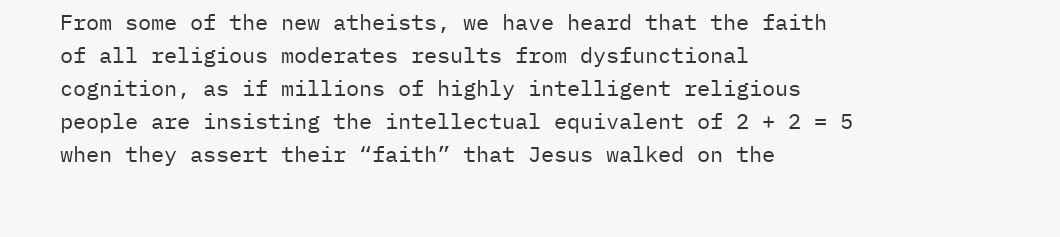From some of the new atheists, we have heard that the faith of all religious moderates results from dysfunctional cognition, as if millions of highly intelligent religious people are insisting the intellectual equivalent of 2 + 2 = 5 when they assert their “faith” that Jesus walked on the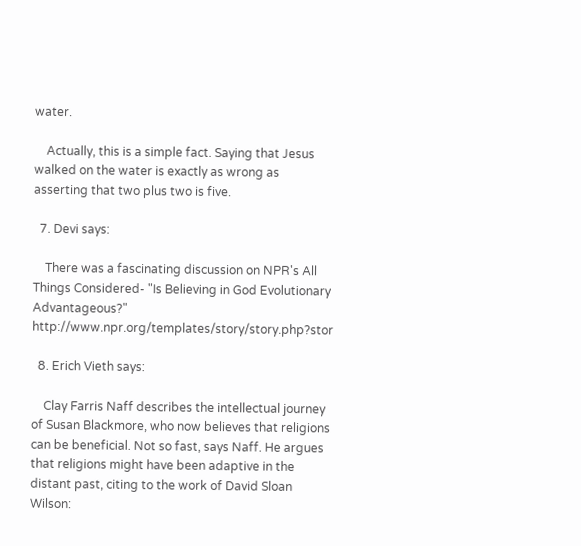water.

    Actually, this is a simple fact. Saying that Jesus walked on the water is exactly as wrong as asserting that two plus two is five.

  7. Devi says:

    There was a fascinating discussion on NPR's All Things Considered- "Is Believing in God Evolutionary Advantageous?" http://www.npr.org/templates/story/story.php?stor

  8. Erich Vieth says:

    Clay Farris Naff describes the intellectual journey of Susan Blackmore, who now believes that religions can be beneficial. Not so fast, says Naff. He argues that religions might have been adaptive in the distant past, citing to the work of David Sloan Wilson: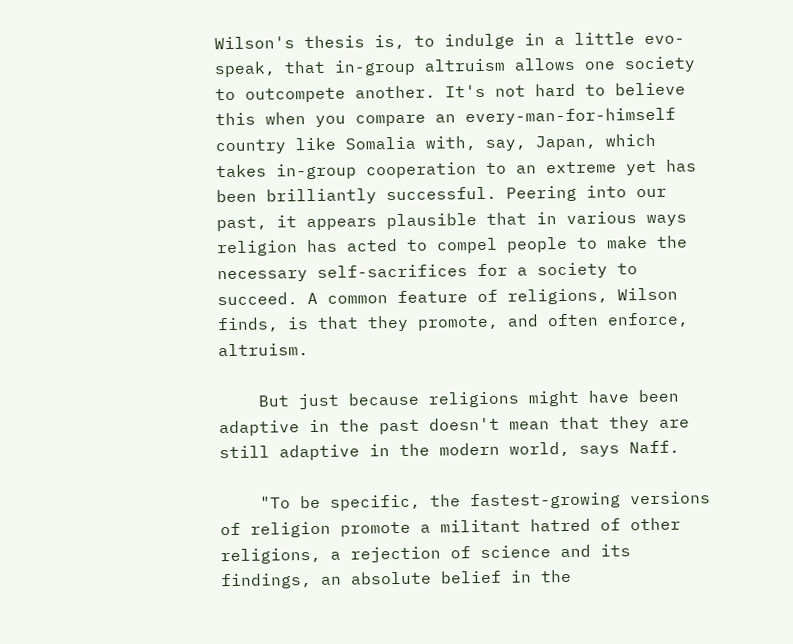Wilson's thesis is, to indulge in a little evo-speak, that in-group altruism allows one society to outcompete another. It's not hard to believe this when you compare an every-man-for-himself country like Somalia with, say, Japan, which takes in-group cooperation to an extreme yet has been brilliantly successful. Peering into our past, it appears plausible that in various ways religion has acted to compel people to make the necessary self-sacrifices for a society to succeed. A common feature of religions, Wilson finds, is that they promote, and often enforce, altruism.

    But just because religions might have been adaptive in the past doesn't mean that they are still adaptive in the modern world, says Naff.

    "To be specific, the fastest-growing versions of religion promote a militant hatred of other religions, a rejection of science and its findings, an absolute belief in the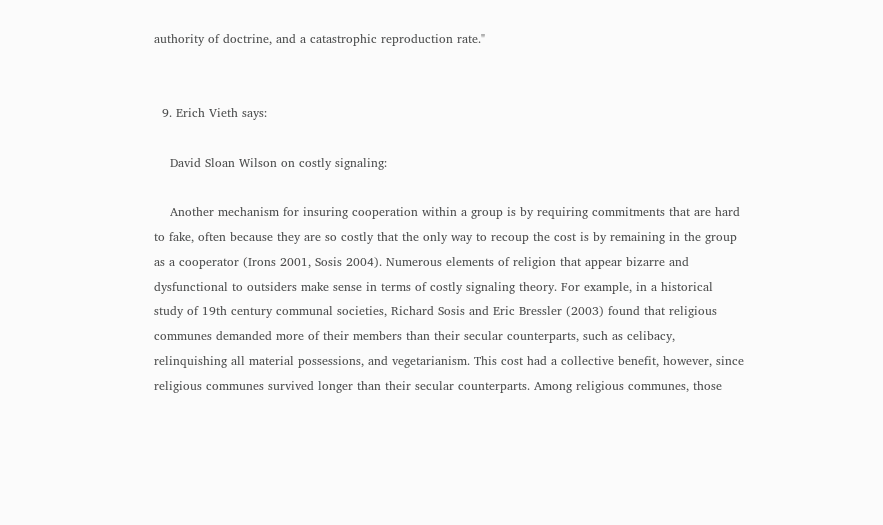authority of doctrine, and a catastrophic reproduction rate."


  9. Erich Vieth says:

    David Sloan Wilson on costly signaling:

    Another mechanism for insuring cooperation within a group is by requiring commitments that are hard to fake, often because they are so costly that the only way to recoup the cost is by remaining in the group as a cooperator (Irons 2001, Sosis 2004). Numerous elements of religion that appear bizarre and dysfunctional to outsiders make sense in terms of costly signaling theory. For example, in a historical study of 19th century communal societies, Richard Sosis and Eric Bressler (2003) found that religious communes demanded more of their members than their secular counterparts, such as celibacy, relinquishing all material possessions, and vegetarianism. This cost had a collective benefit, however, since religious communes survived longer than their secular counterparts. Among religious communes, those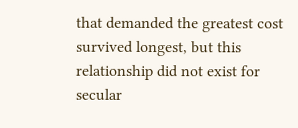that demanded the greatest cost survived longest, but this relationship did not exist for secular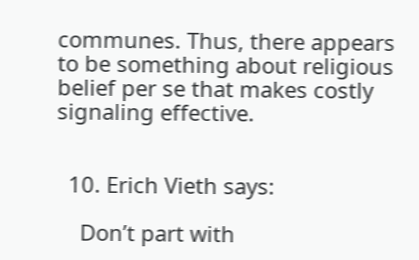communes. Thus, there appears to be something about religious belief per se that makes costly signaling effective.


  10. Erich Vieth says:

    Don’t part with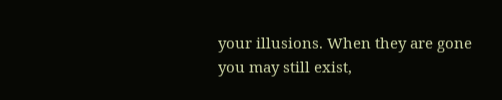your illusions. When they are gone you may still exist,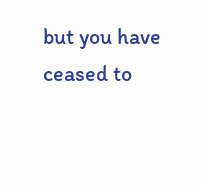but you have ceased to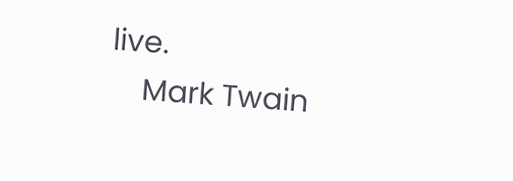live.
    Mark Twain